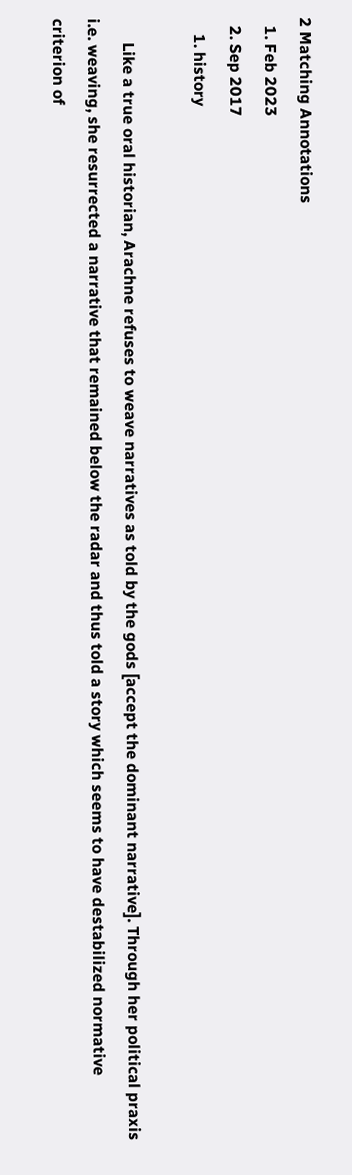2 Matching Annotations
  1. Feb 2023
  2. Sep 2017
    1. history

      Like a true oral historian, Arachne refuses to weave narratives as told by the gods [accept the dominant narrative]. Through her political praxis i.e. weaving, she resurrected a narrative that remained below the radar and thus told a story which seems to have destabilized normative criterion of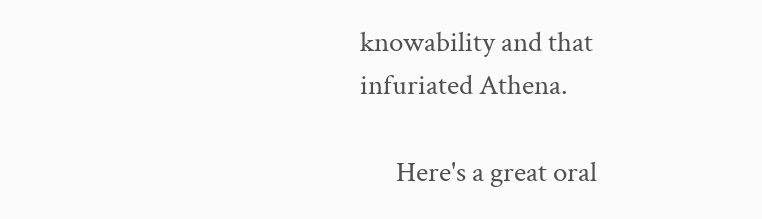knowability and that infuriated Athena.

      Here's a great oral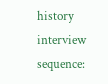history interview sequence: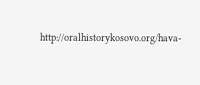http://oralhistorykosovo.org/hava-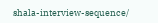shala-interview-sequence/